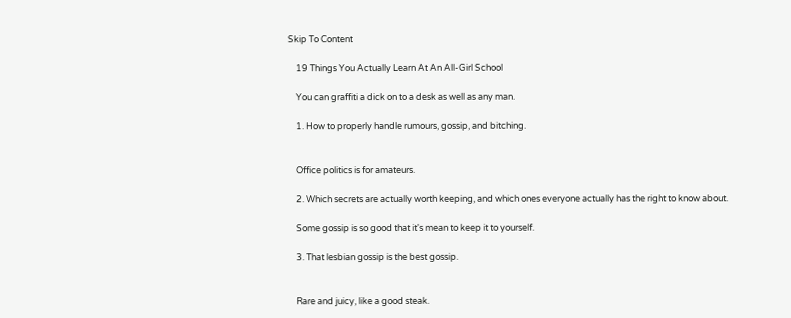Skip To Content

    19 Things You Actually Learn At An All-Girl School

    You can graffiti a dick on to a desk as well as any man.

    1. How to properly handle rumours, gossip, and bitching.


    Office politics is for amateurs.

    2. Which secrets are actually worth keeping, and which ones everyone actually has the right to know about.

    Some gossip is so good that it's mean to keep it to yourself.

    3. That lesbian gossip is the best gossip.


    Rare and juicy, like a good steak.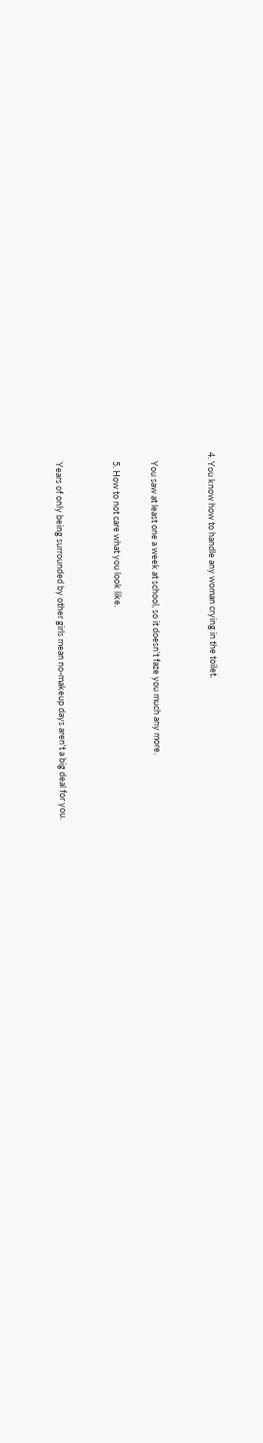4. You know how to handle any woman crying in the toilet.


    You saw at least one a week at school, so it doesn't faze you much any more.

    5. How to not care what you look like.


    Years of only being surrounded by other girls mean no-makeup days aren't a big deal for you.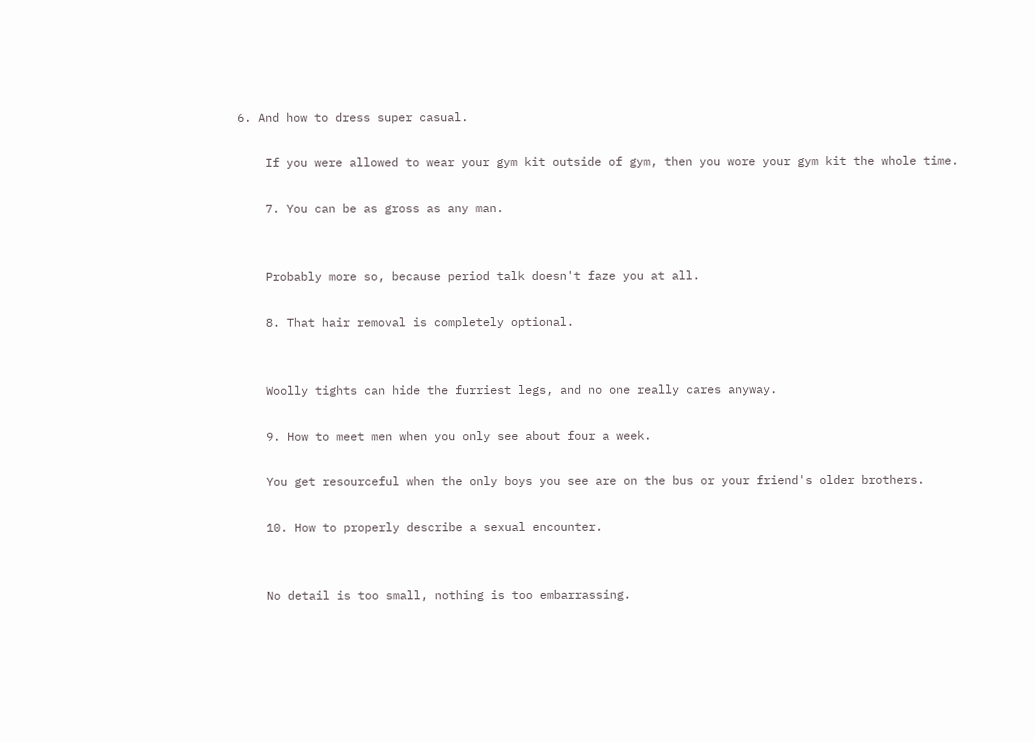6. And how to dress super casual.

    If you were allowed to wear your gym kit outside of gym, then you wore your gym kit the whole time.

    7. You can be as gross as any man.


    Probably more so, because period talk doesn't faze you at all.

    8. That hair removal is completely optional.


    Woolly tights can hide the furriest legs, and no one really cares anyway.

    9. How to meet men when you only see about four a week.

    You get resourceful when the only boys you see are on the bus or your friend's older brothers.

    10. How to properly describe a sexual encounter.


    No detail is too small, nothing is too embarrassing.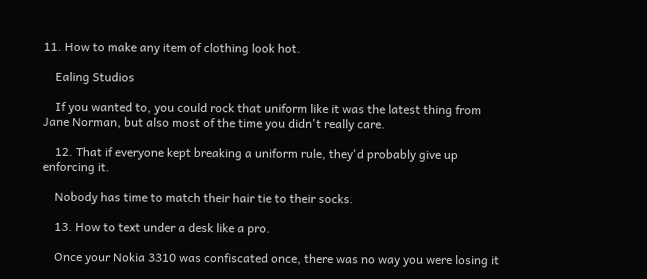11. How to make any item of clothing look hot.

    Ealing Studios

    If you wanted to, you could rock that uniform like it was the latest thing from Jane Norman, but also most of the time you didn't really care.

    12. That if everyone kept breaking a uniform rule, they'd probably give up enforcing it.

    Nobody has time to match their hair tie to their socks.

    13. How to text under a desk like a pro.

    Once your Nokia 3310 was confiscated once, there was no way you were losing it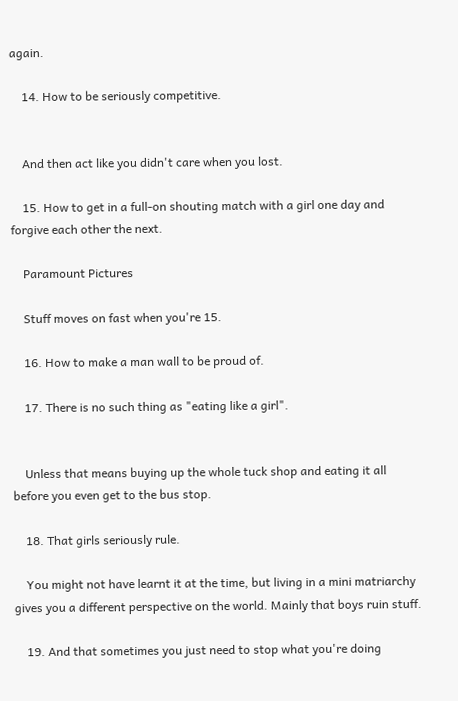again.

    14. How to be seriously competitive.


    And then act like you didn't care when you lost.

    15. How to get in a full-on shouting match with a girl one day and forgive each other the next.

    Paramount Pictures

    Stuff moves on fast when you're 15.

    16. How to make a man wall to be proud of.

    17. There is no such thing as "eating like a girl".


    Unless that means buying up the whole tuck shop and eating it all before you even get to the bus stop.

    18. That girls seriously rule.

    You might not have learnt it at the time, but living in a mini matriarchy gives you a different perspective on the world. Mainly that boys ruin stuff.

    19. And that sometimes you just need to stop what you're doing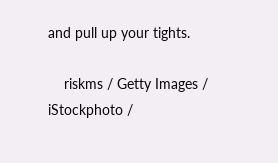and pull up your tights.

    riskms / Getty Images / iStockphoto /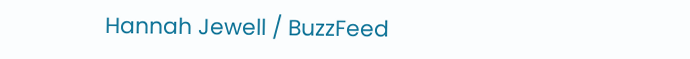Hannah Jewell / BuzzFeed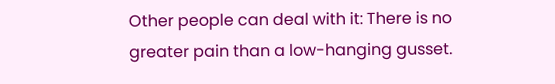Other people can deal with it: There is no greater pain than a low-hanging gusset.